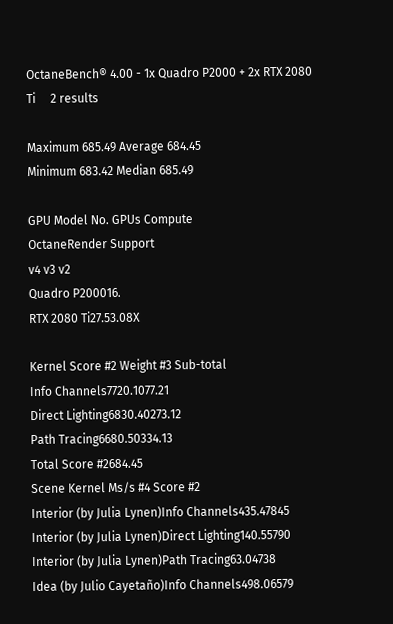OctaneBench® 4.00 - 1x Quadro P2000 + 2x RTX 2080 Ti     2 results

Maximum 685.49 Average 684.45
Minimum 683.42 Median 685.49

GPU Model No. GPUs Compute
OctaneRender Support
v4 v3 v2
Quadro P200016.
RTX 2080 Ti27.53.08X

Kernel Score #2 Weight #3 Sub-total
Info Channels7720.1077.21
Direct Lighting6830.40273.12
Path Tracing6680.50334.13
Total Score #2684.45
Scene Kernel Ms/s #4 Score #2
Interior (by Julia Lynen)Info Channels435.47845
Interior (by Julia Lynen)Direct Lighting140.55790
Interior (by Julia Lynen)Path Tracing63.04738
Idea (by Julio Cayetaño)Info Channels498.06579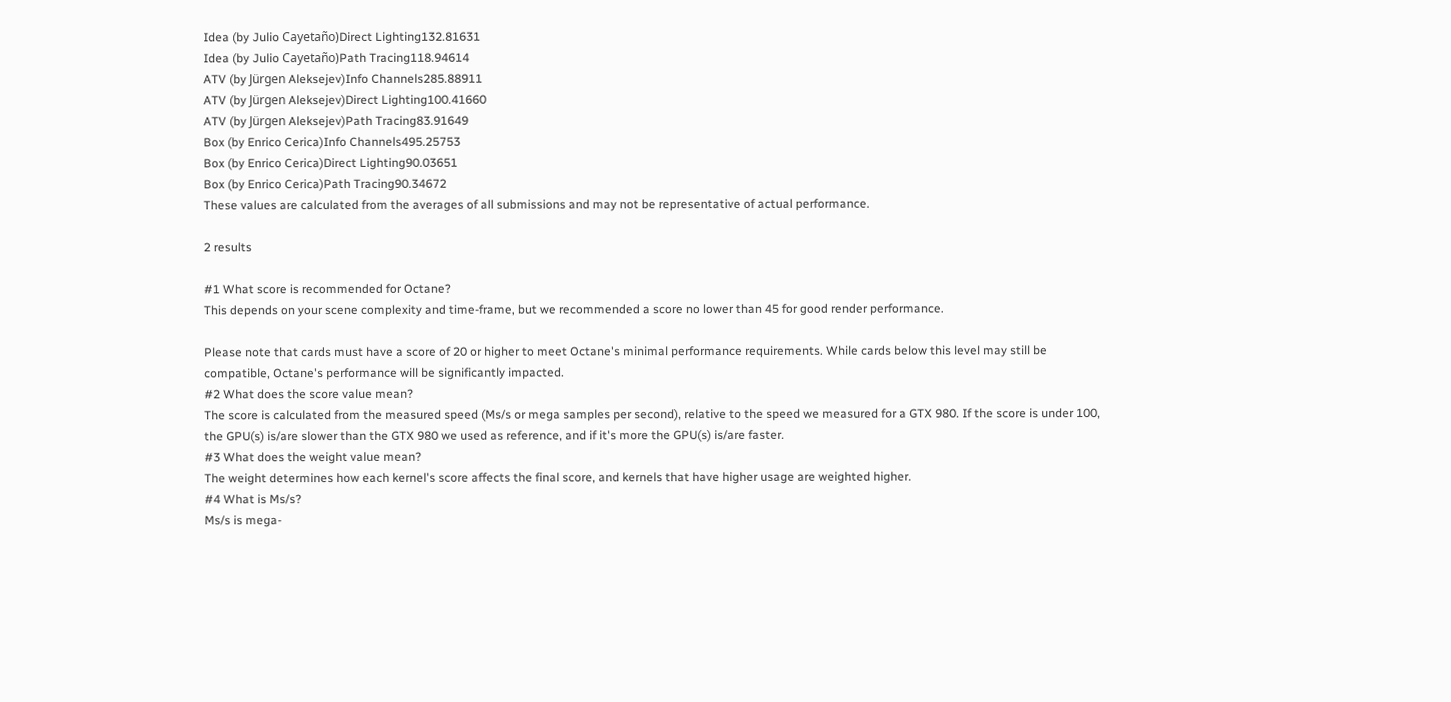Idea (by Julio Cayetaño)Direct Lighting132.81631
Idea (by Julio Cayetaño)Path Tracing118.94614
ATV (by Jürgen Aleksejev)Info Channels285.88911
ATV (by Jürgen Aleksejev)Direct Lighting100.41660
ATV (by Jürgen Aleksejev)Path Tracing83.91649
Box (by Enrico Cerica)Info Channels495.25753
Box (by Enrico Cerica)Direct Lighting90.03651
Box (by Enrico Cerica)Path Tracing90.34672
These values are calculated from the averages of all submissions and may not be representative of actual performance.

2 results

#1 What score is recommended for Octane?
This depends on your scene complexity and time-frame, but we recommended a score no lower than 45 for good render performance.

Please note that cards must have a score of 20 or higher to meet Octane's minimal performance requirements. While cards below this level may still be compatible, Octane's performance will be significantly impacted.
#2 What does the score value mean?
The score is calculated from the measured speed (Ms/s or mega samples per second), relative to the speed we measured for a GTX 980. If the score is under 100, the GPU(s) is/are slower than the GTX 980 we used as reference, and if it's more the GPU(s) is/are faster.
#3 What does the weight value mean?
The weight determines how each kernel's score affects the final score, and kernels that have higher usage are weighted higher.
#4 What is Ms/s?
Ms/s is mega-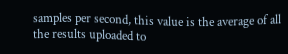samples per second, this value is the average of all the results uploaded to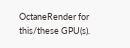OctaneRender for this/these GPU(s).